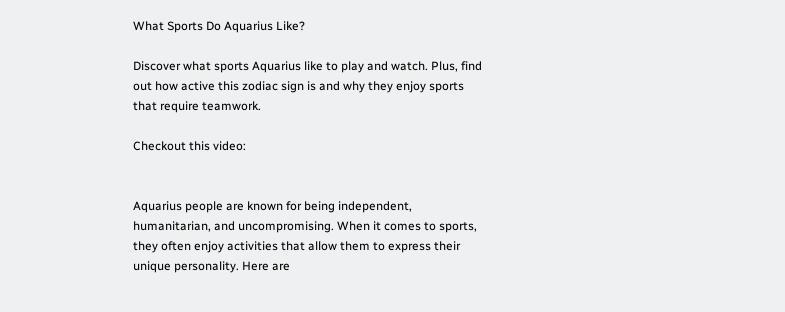What Sports Do Aquarius Like?

Discover what sports Aquarius like to play and watch. Plus, find out how active this zodiac sign is and why they enjoy sports that require teamwork.

Checkout this video:


Aquarius people are known for being independent, humanitarian, and uncompromising. When it comes to sports, they often enjoy activities that allow them to express their unique personality. Here are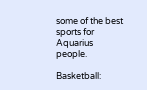some of the best sports for Aquarius people.

Basketball: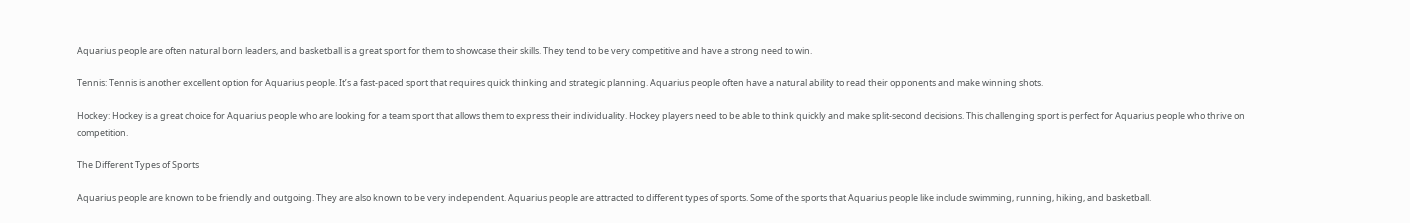Aquarius people are often natural born leaders, and basketball is a great sport for them to showcase their skills. They tend to be very competitive and have a strong need to win.

Tennis: Tennis is another excellent option for Aquarius people. It’s a fast-paced sport that requires quick thinking and strategic planning. Aquarius people often have a natural ability to read their opponents and make winning shots.

Hockey: Hockey is a great choice for Aquarius people who are looking for a team sport that allows them to express their individuality. Hockey players need to be able to think quickly and make split-second decisions. This challenging sport is perfect for Aquarius people who thrive on competition.

The Different Types of Sports

Aquarius people are known to be friendly and outgoing. They are also known to be very independent. Aquarius people are attracted to different types of sports. Some of the sports that Aquarius people like include swimming, running, hiking, and basketball.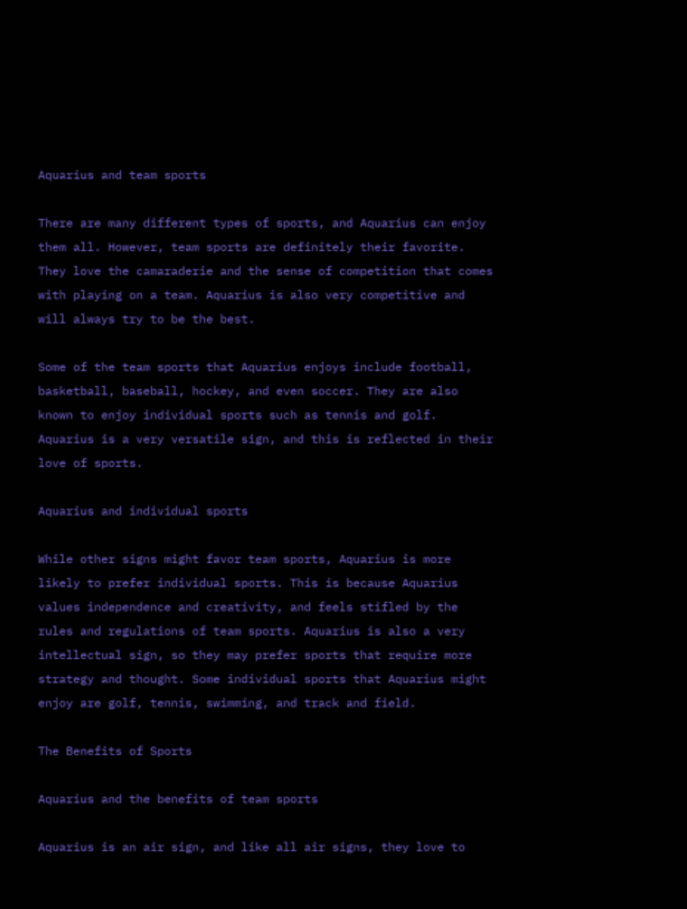Aquarius and team sports

There are many different types of sports, and Aquarius can enjoy them all. However, team sports are definitely their favorite. They love the camaraderie and the sense of competition that comes with playing on a team. Aquarius is also very competitive and will always try to be the best.

Some of the team sports that Aquarius enjoys include football, basketball, baseball, hockey, and even soccer. They are also known to enjoy individual sports such as tennis and golf. Aquarius is a very versatile sign, and this is reflected in their love of sports.

Aquarius and individual sports

While other signs might favor team sports, Aquarius is more likely to prefer individual sports. This is because Aquarius values independence and creativity, and feels stifled by the rules and regulations of team sports. Aquarius is also a very intellectual sign, so they may prefer sports that require more strategy and thought. Some individual sports that Aquarius might enjoy are golf, tennis, swimming, and track and field.

The Benefits of Sports

Aquarius and the benefits of team sports

Aquarius is an air sign, and like all air signs, they love to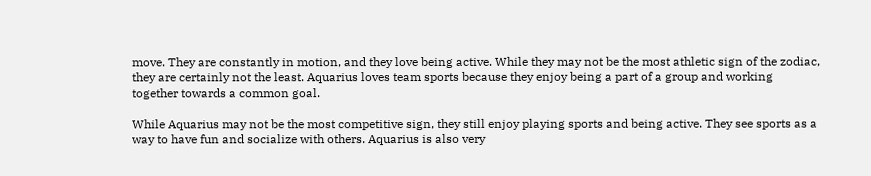move. They are constantly in motion, and they love being active. While they may not be the most athletic sign of the zodiac, they are certainly not the least. Aquarius loves team sports because they enjoy being a part of a group and working together towards a common goal.

While Aquarius may not be the most competitive sign, they still enjoy playing sports and being active. They see sports as a way to have fun and socialize with others. Aquarius is also very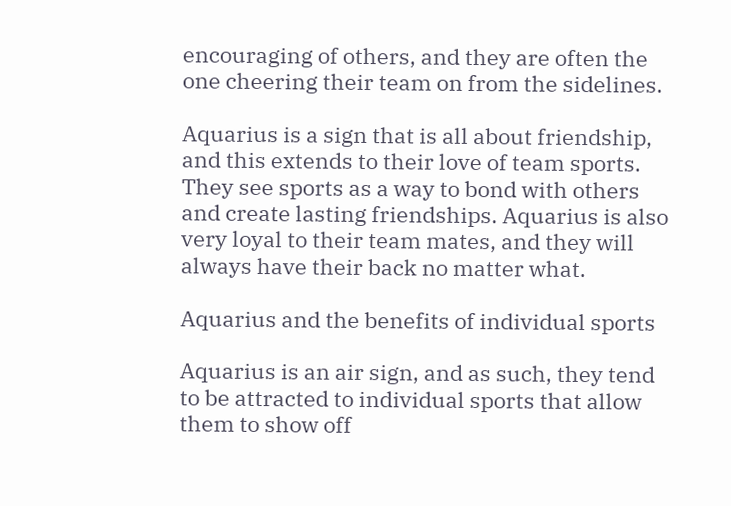encouraging of others, and they are often the one cheering their team on from the sidelines.

Aquarius is a sign that is all about friendship, and this extends to their love of team sports. They see sports as a way to bond with others and create lasting friendships. Aquarius is also very loyal to their team mates, and they will always have their back no matter what.

Aquarius and the benefits of individual sports

Aquarius is an air sign, and as such, they tend to be attracted to individual sports that allow them to show off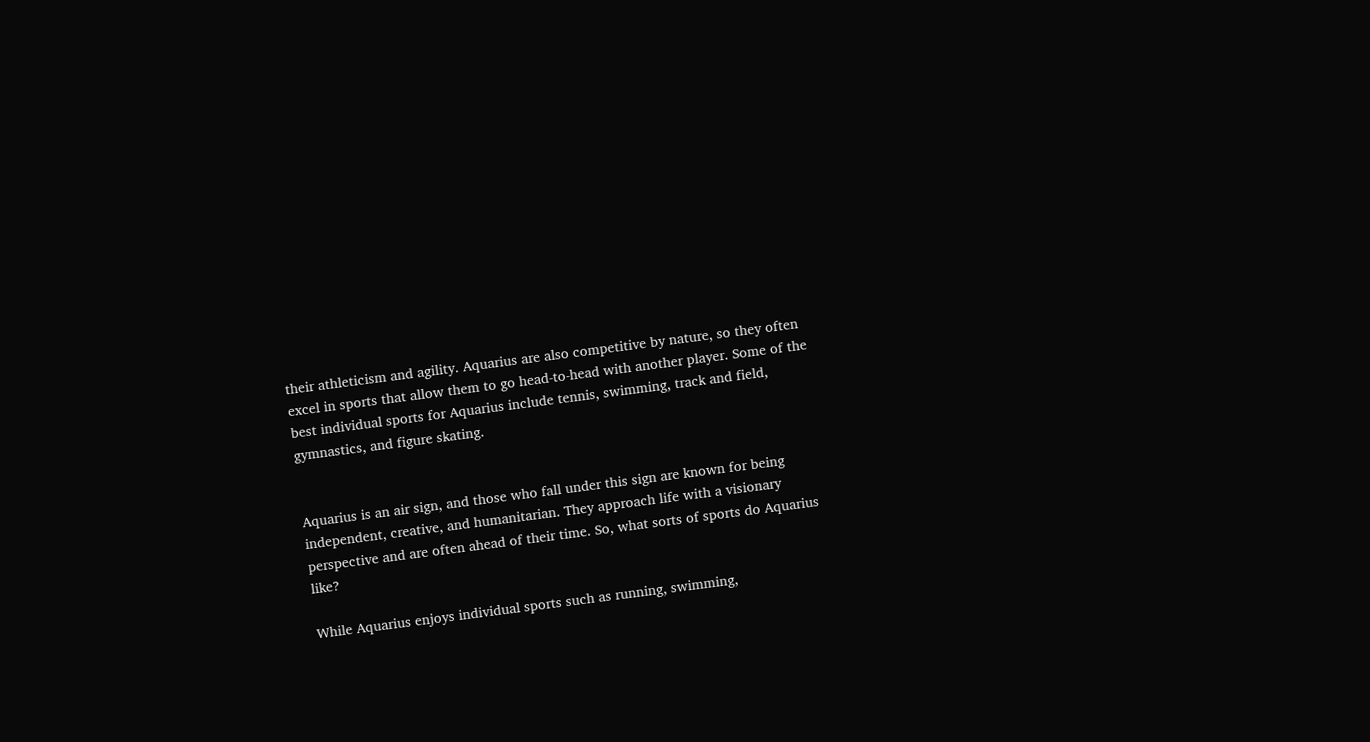their athleticism and agility. Aquarius are also competitive by nature, so they often excel in sports that allow them to go head-to-head with another player. Some of the best individual sports for Aquarius include tennis, swimming, track and field, gymnastics, and figure skating.


Aquarius is an air sign, and those who fall under this sign are known for being independent, creative, and humanitarian. They approach life with a visionary perspective and are often ahead of their time. So, what sorts of sports do Aquarius like?

While Aquarius enjoys individual sports such as running, swimming,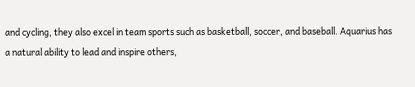and cycling, they also excel in team sports such as basketball, soccer, and baseball. Aquarius has a natural ability to lead and inspire others,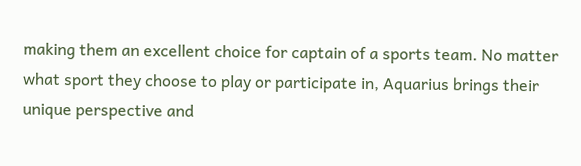making them an excellent choice for captain of a sports team. No matter what sport they choose to play or participate in, Aquarius brings their unique perspective and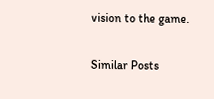vision to the game.

Similar Posts